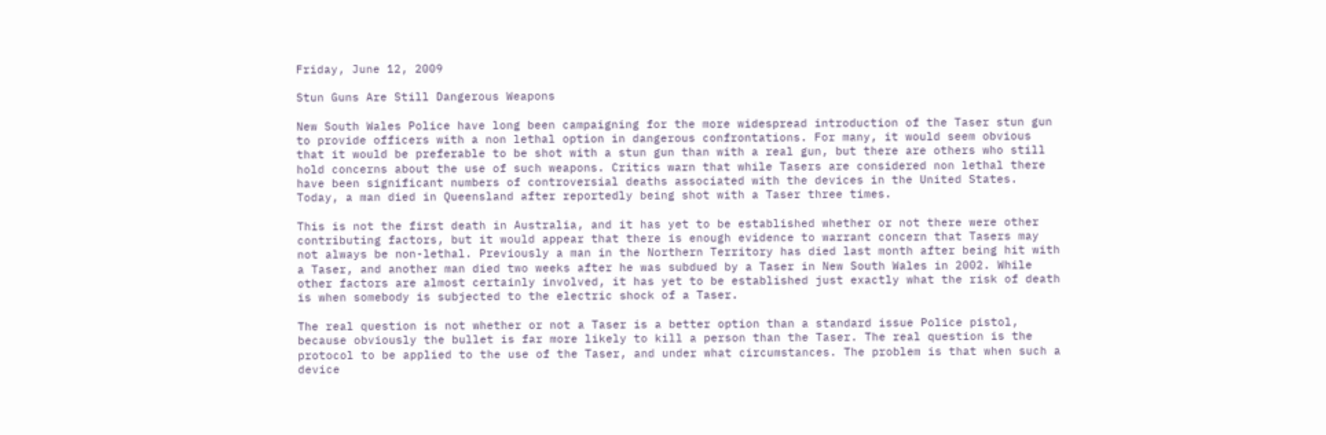Friday, June 12, 2009

Stun Guns Are Still Dangerous Weapons

New South Wales Police have long been campaigning for the more widespread introduction of the Taser stun gun to provide officers with a non lethal option in dangerous confrontations. For many, it would seem obvious that it would be preferable to be shot with a stun gun than with a real gun, but there are others who still hold concerns about the use of such weapons. Critics warn that while Tasers are considered non lethal there have been significant numbers of controversial deaths associated with the devices in the United States. Today, a man died in Queensland after reportedly being shot with a Taser three times.

This is not the first death in Australia, and it has yet to be established whether or not there were other contributing factors, but it would appear that there is enough evidence to warrant concern that Tasers may not always be non-lethal. Previously a man in the Northern Territory has died last month after being hit with a Taser, and another man died two weeks after he was subdued by a Taser in New South Wales in 2002. While other factors are almost certainly involved, it has yet to be established just exactly what the risk of death is when somebody is subjected to the electric shock of a Taser.

The real question is not whether or not a Taser is a better option than a standard issue Police pistol, because obviously the bullet is far more likely to kill a person than the Taser. The real question is the protocol to be applied to the use of the Taser, and under what circumstances. The problem is that when such a device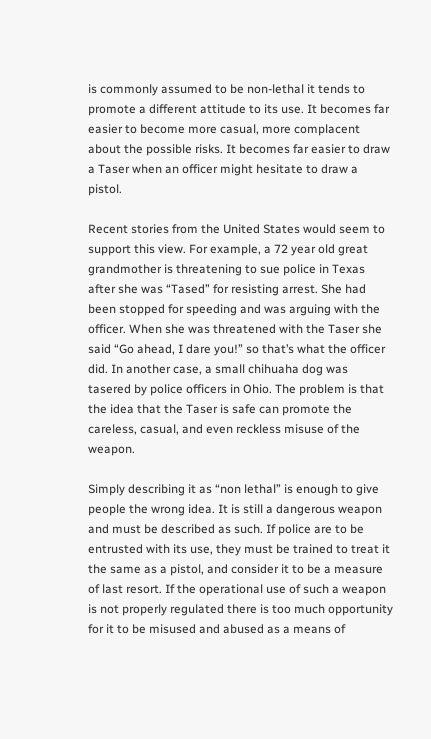is commonly assumed to be non-lethal it tends to promote a different attitude to its use. It becomes far easier to become more casual, more complacent about the possible risks. It becomes far easier to draw a Taser when an officer might hesitate to draw a pistol.

Recent stories from the United States would seem to support this view. For example, a 72 year old great grandmother is threatening to sue police in Texas after she was “Tased” for resisting arrest. She had been stopped for speeding and was arguing with the officer. When she was threatened with the Taser she said “Go ahead, I dare you!” so that’s what the officer did. In another case, a small chihuaha dog was tasered by police officers in Ohio. The problem is that the idea that the Taser is safe can promote the careless, casual, and even reckless misuse of the weapon.

Simply describing it as “non lethal” is enough to give people the wrong idea. It is still a dangerous weapon and must be described as such. If police are to be entrusted with its use, they must be trained to treat it the same as a pistol, and consider it to be a measure of last resort. If the operational use of such a weapon is not properly regulated there is too much opportunity for it to be misused and abused as a means of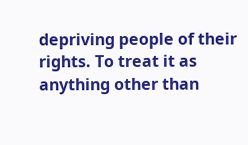depriving people of their rights. To treat it as anything other than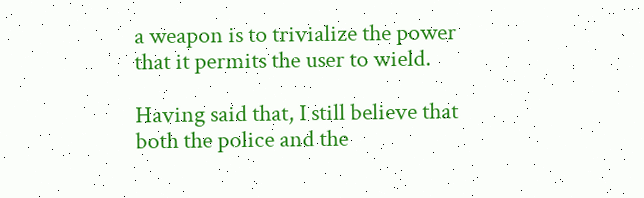a weapon is to trivialize the power that it permits the user to wield.

Having said that, I still believe that both the police and the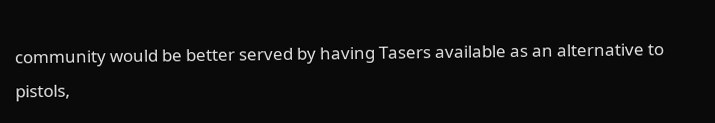community would be better served by having Tasers available as an alternative to pistols,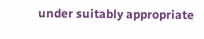under suitably appropriate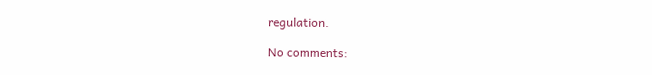regulation.

No comments: